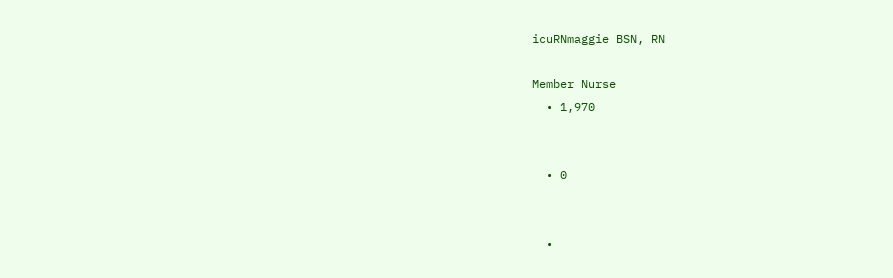icuRNmaggie BSN, RN

Member Nurse
  • 1,970


  • 0


  •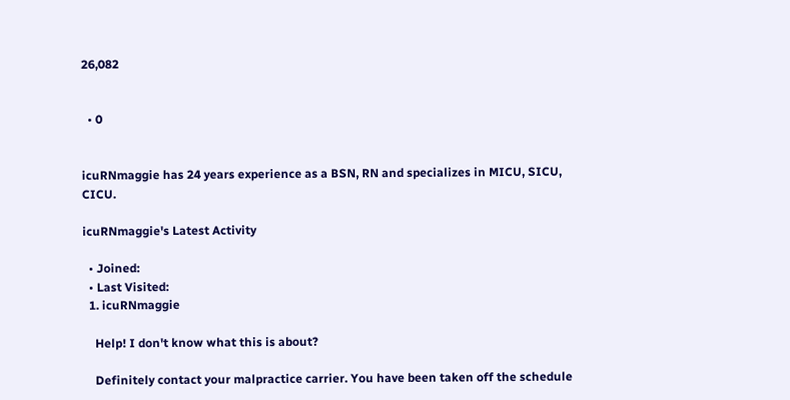26,082


  • 0


icuRNmaggie has 24 years experience as a BSN, RN and specializes in MICU, SICU, CICU.

icuRNmaggie's Latest Activity

  • Joined:
  • Last Visited:
  1. icuRNmaggie

    Help! I don't know what this is about?

    Definitely contact your malpractice carrier. You have been taken off the schedule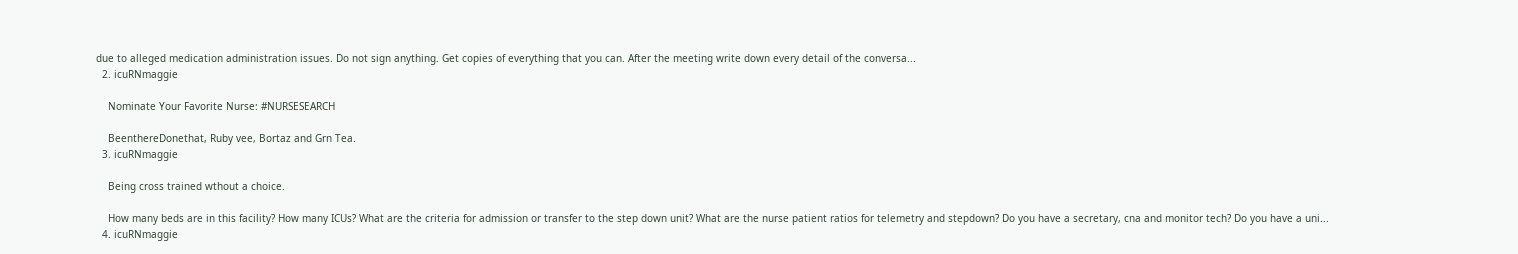due to alleged medication administration issues. Do not sign anything. Get copies of everything that you can. After the meeting write down every detail of the conversa...
  2. icuRNmaggie

    Nominate Your Favorite Nurse: #NURSESEARCH

    BeenthereDonethat, Ruby vee, Bortaz and Grn Tea.
  3. icuRNmaggie

    Being cross trained wthout a choice.

    How many beds are in this facility? How many ICUs? What are the criteria for admission or transfer to the step down unit? What are the nurse patient ratios for telemetry and stepdown? Do you have a secretary, cna and monitor tech? Do you have a uni...
  4. icuRNmaggie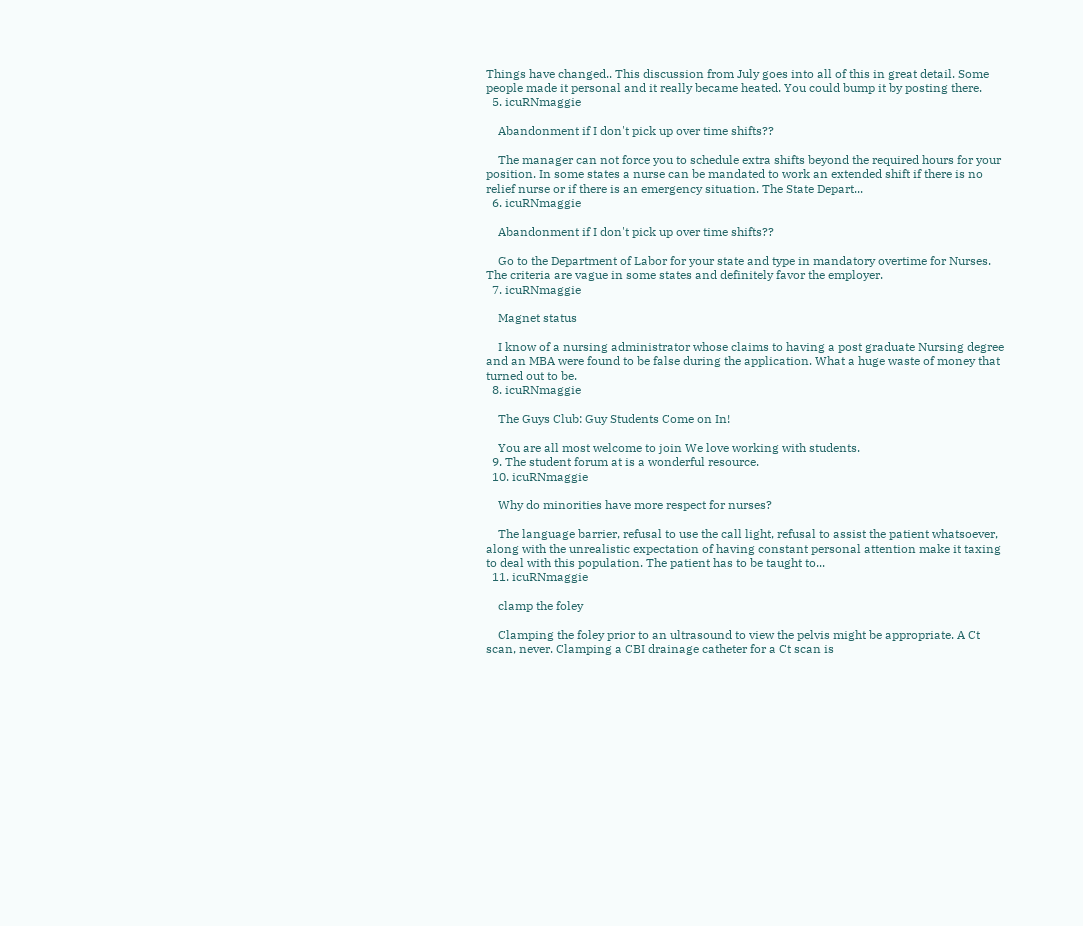Things have changed.. This discussion from July goes into all of this in great detail. Some people made it personal and it really became heated. You could bump it by posting there.
  5. icuRNmaggie

    Abandonment if I don't pick up over time shifts??

    The manager can not force you to schedule extra shifts beyond the required hours for your position. In some states a nurse can be mandated to work an extended shift if there is no relief nurse or if there is an emergency situation. The State Depart...
  6. icuRNmaggie

    Abandonment if I don't pick up over time shifts??

    Go to the Department of Labor for your state and type in mandatory overtime for Nurses. The criteria are vague in some states and definitely favor the employer.
  7. icuRNmaggie

    Magnet status

    I know of a nursing administrator whose claims to having a post graduate Nursing degree and an MBA were found to be false during the application. What a huge waste of money that turned out to be.
  8. icuRNmaggie

    The Guys Club: Guy Students Come on In!

    You are all most welcome to join We love working with students.
  9. The student forum at is a wonderful resource.
  10. icuRNmaggie

    Why do minorities have more respect for nurses?

    The language barrier, refusal to use the call light, refusal to assist the patient whatsoever, along with the unrealistic expectation of having constant personal attention make it taxing to deal with this population. The patient has to be taught to...
  11. icuRNmaggie

    clamp the foley

    Clamping the foley prior to an ultrasound to view the pelvis might be appropriate. A Ct scan, never. Clamping a CBI drainage catheter for a Ct scan is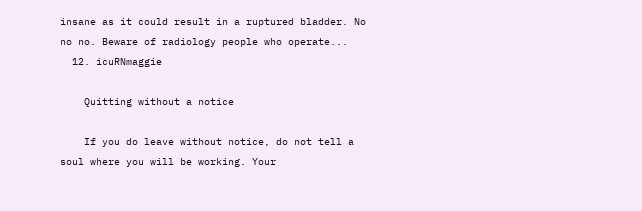insane as it could result in a ruptured bladder. No no no. Beware of radiology people who operate...
  12. icuRNmaggie

    Quitting without a notice

    If you do leave without notice, do not tell a soul where you will be working. Your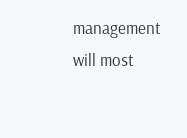management will most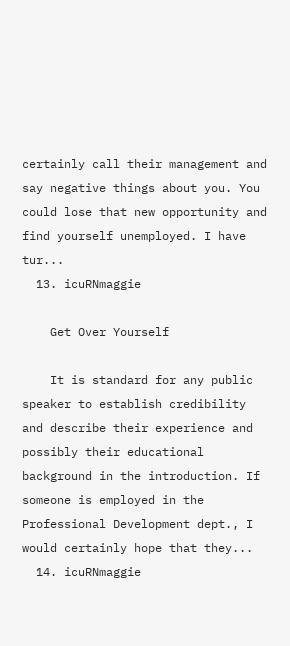certainly call their management and say negative things about you. You could lose that new opportunity and find yourself unemployed. I have tur...
  13. icuRNmaggie

    Get Over Yourself

    It is standard for any public speaker to establish credibility and describe their experience and possibly their educational background in the introduction. If someone is employed in the Professional Development dept., I would certainly hope that they...
  14. icuRNmaggie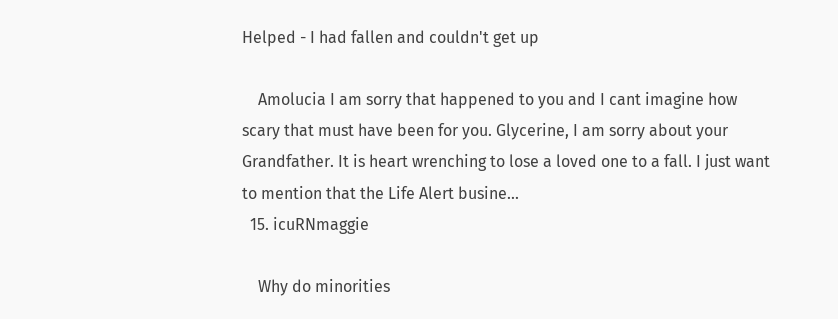Helped - I had fallen and couldn't get up

    Amolucia I am sorry that happened to you and I cant imagine how scary that must have been for you. Glycerine, I am sorry about your Grandfather. It is heart wrenching to lose a loved one to a fall. I just want to mention that the Life Alert busine...
  15. icuRNmaggie

    Why do minorities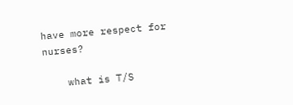have more respect for nurses?

    what is T/S